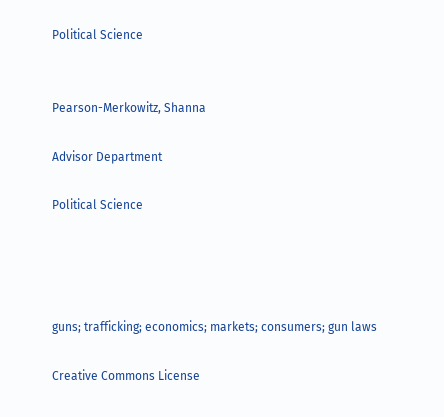Political Science


Pearson-Merkowitz, Shanna

Advisor Department

Political Science




guns; trafficking; economics; markets; consumers; gun laws

Creative Commons License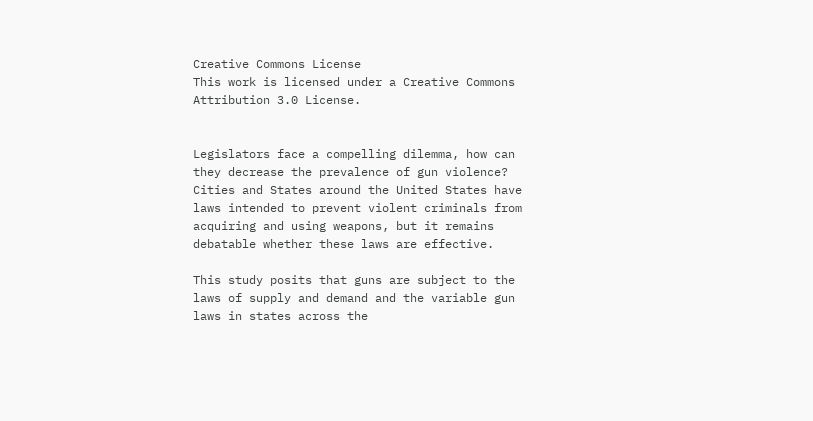Creative Commons License
This work is licensed under a Creative Commons Attribution 3.0 License.


Legislators face a compelling dilemma, how can they decrease the prevalence of gun violence? Cities and States around the United States have laws intended to prevent violent criminals from acquiring and using weapons, but it remains debatable whether these laws are effective.

This study posits that guns are subject to the laws of supply and demand and the variable gun laws in states across the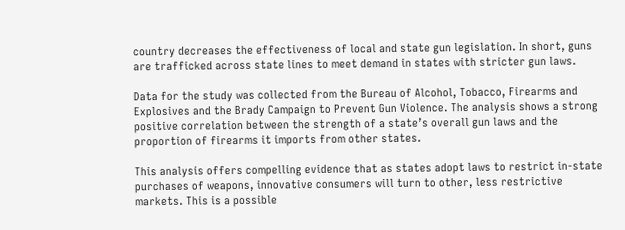country decreases the effectiveness of local and state gun legislation. In short, guns are trafficked across state lines to meet demand in states with stricter gun laws.

Data for the study was collected from the Bureau of Alcohol, Tobacco, Firearms and Explosives and the Brady Campaign to Prevent Gun Violence. The analysis shows a strong positive correlation between the strength of a state’s overall gun laws and the proportion of firearms it imports from other states.

This analysis offers compelling evidence that as states adopt laws to restrict in-state purchases of weapons, innovative consumers will turn to other, less restrictive markets. This is a possible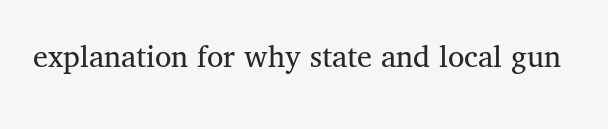explanation for why state and local gun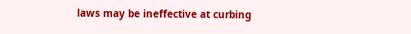laws may be ineffective at curbing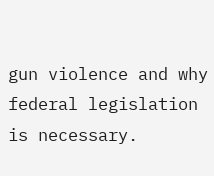gun violence and why federal legislation is necessary.